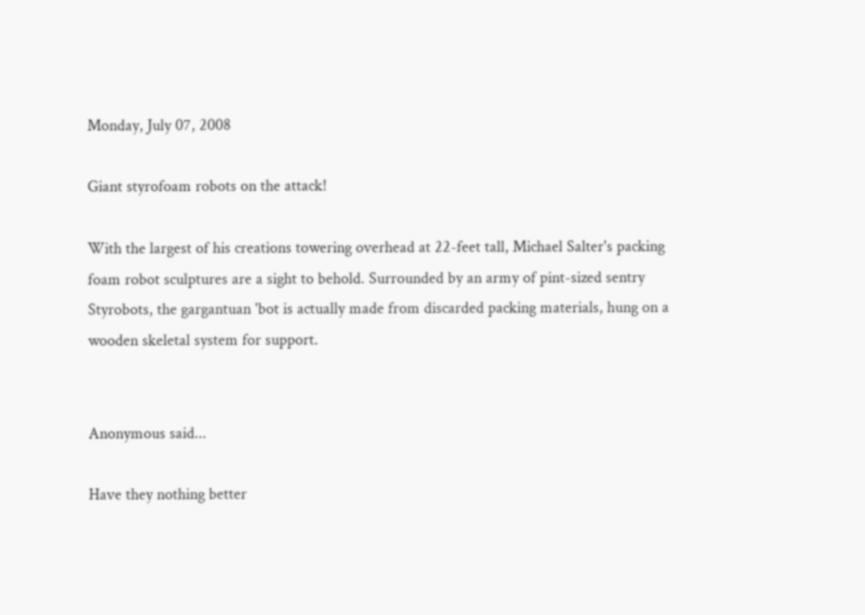Monday, July 07, 2008

Giant styrofoam robots on the attack!

With the largest of his creations towering overhead at 22-feet tall, Michael Salter's packing foam robot sculptures are a sight to behold. Surrounded by an army of pint-sized sentry Styrobots, the gargantuan 'bot is actually made from discarded packing materials, hung on a wooden skeletal system for support.


Anonymous said...

Have they nothing better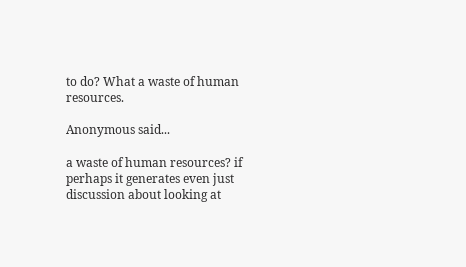to do? What a waste of human resources.

Anonymous said...

a waste of human resources? if perhaps it generates even just discussion about looking at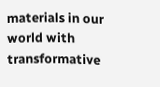materials in our world with transformative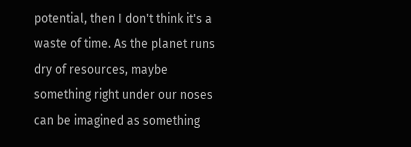potential, then I don't think it's a waste of time. As the planet runs dry of resources, maybe something right under our noses can be imagined as something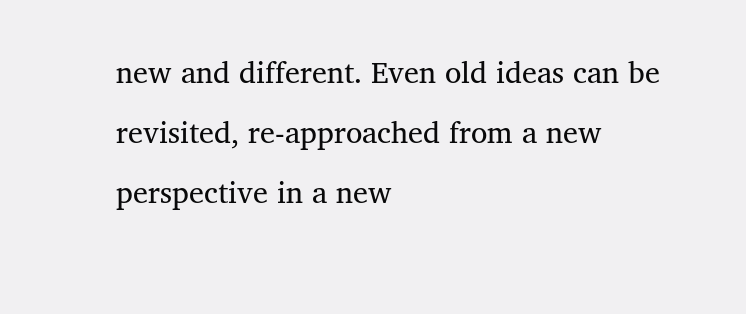new and different. Even old ideas can be revisited, re-approached from a new perspective in a new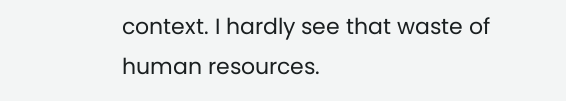context. I hardly see that waste of human resources.